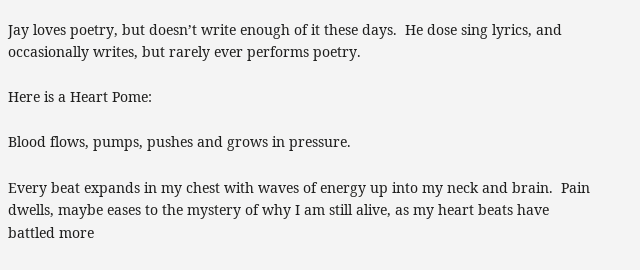Jay loves poetry, but doesn’t write enough of it these days.  He dose sing lyrics, and occasionally writes, but rarely ever performs poetry.

Here is a Heart Pome:

Blood flows, pumps, pushes and grows in pressure.

Every beat expands in my chest with waves of energy up into my neck and brain.  Pain dwells, maybe eases to the mystery of why I am still alive, as my heart beats have battled more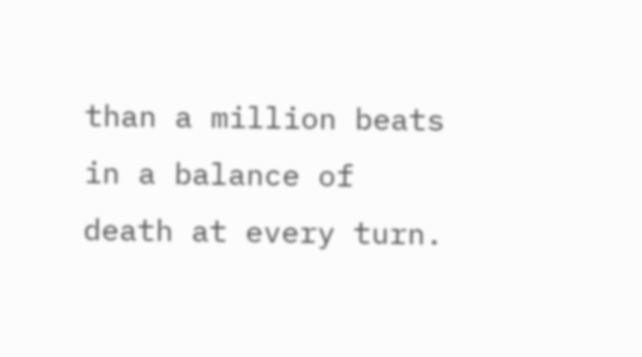than a million beats in a balance of death at every turn.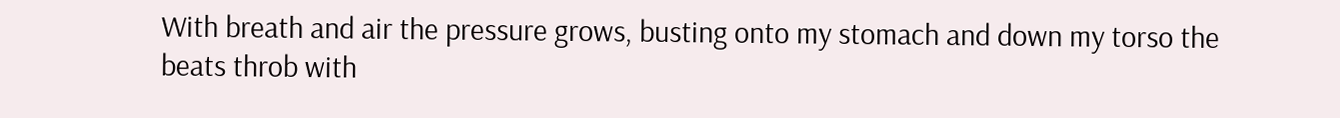With breath and air the pressure grows, busting onto my stomach and down my torso the beats throb with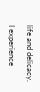life and delicacy.

I experience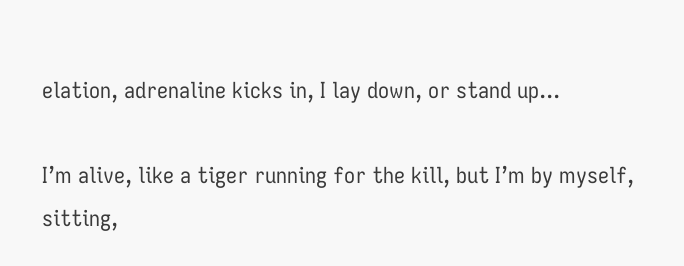elation, adrenaline kicks in, I lay down, or stand up...

I’m alive, like a tiger running for the kill, but I’m by myself, sitting,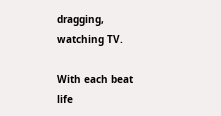dragging, watching TV.

With each beat life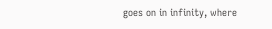goes on in infinity, where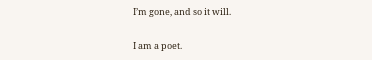I’m gone, and so it will.

I am a poet.